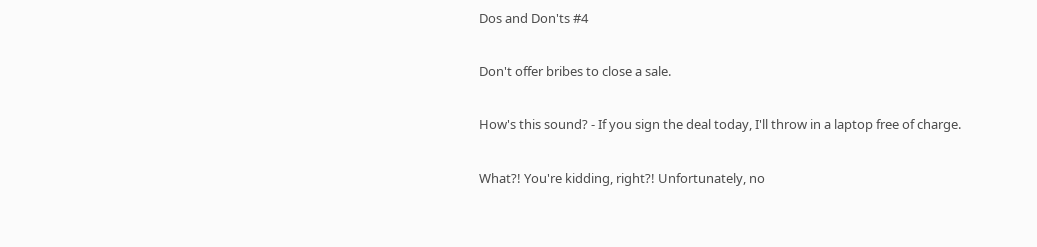Dos and Don'ts #4

Don't offer bribes to close a sale.

How's this sound? - If you sign the deal today, I'll throw in a laptop free of charge.

What?! You're kidding, right?! Unfortunately, no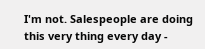I'm not. Salespeople are doing this very thing every day -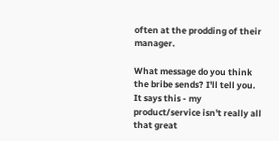often at the prodding of their manager.

What message do you think the bribe sends? I'll tell you. It says this - my product/service isn't really all that great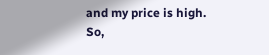and my price is high. So,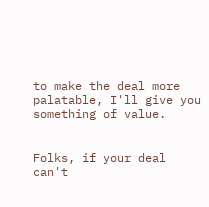to make the deal more palatable, I'll give you something of value.


Folks, if your deal can't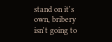stand on it's own, bribery isn't going to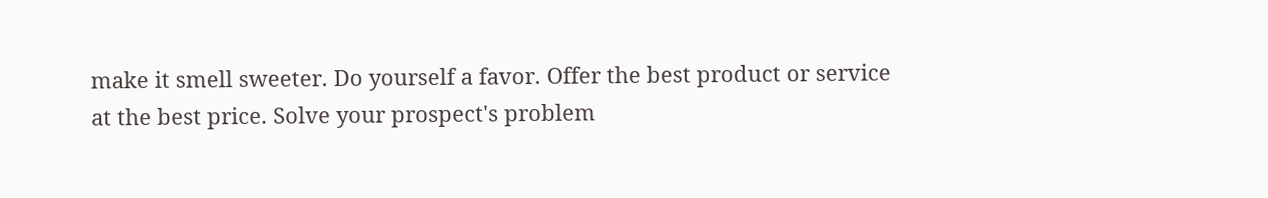make it smell sweeter. Do yourself a favor. Offer the best product or service at the best price. Solve your prospect's problem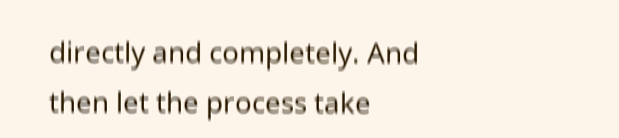directly and completely. And then let the process take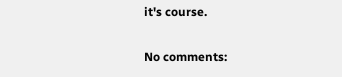it's course.

No comments: